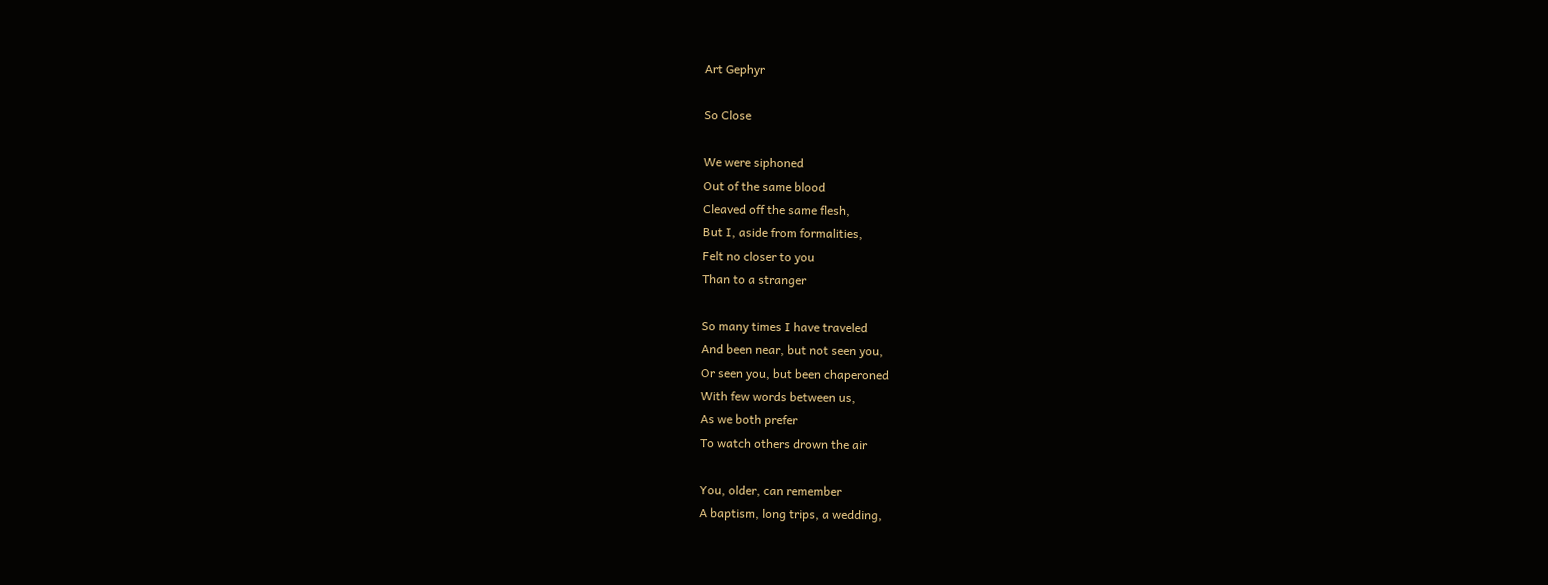Art Gephyr

So Close

We were siphoned
Out of the same blood
Cleaved off the same flesh,
But I, aside from formalities,
Felt no closer to you
Than to a stranger

So many times I have traveled
And been near, but not seen you,
Or seen you, but been chaperoned
With few words between us,
As we both prefer
To watch others drown the air

You, older, can remember
A baptism, long trips, a wedding,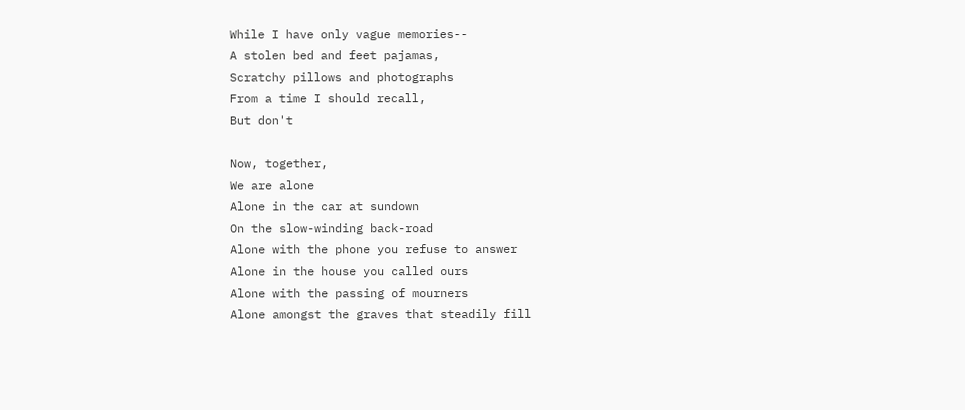While I have only vague memories--
A stolen bed and feet pajamas,
Scratchy pillows and photographs
From a time I should recall,
But don't

Now, together,
We are alone
Alone in the car at sundown
On the slow-winding back-road
Alone with the phone you refuse to answer
Alone in the house you called ours
Alone with the passing of mourners
Alone amongst the graves that steadily fill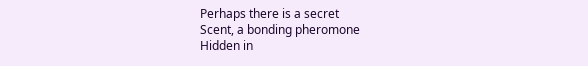Perhaps there is a secret
Scent, a bonding pheromone
Hidden in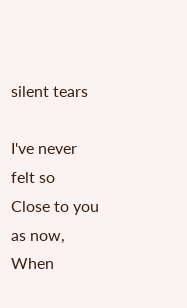silent tears

I've never felt so
Close to you as now,
When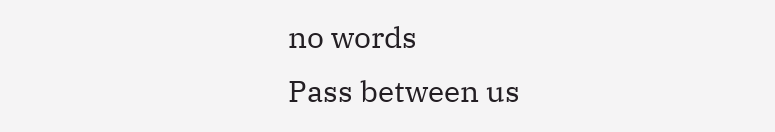no words
Pass between us